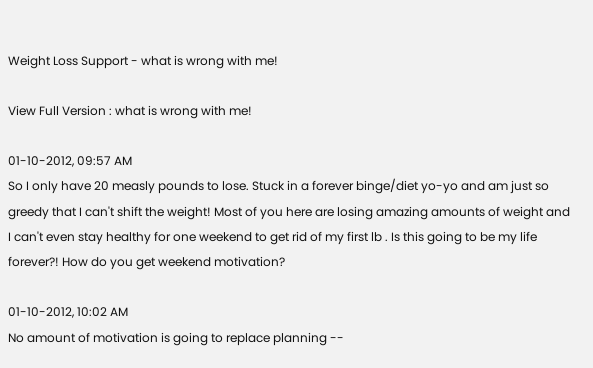Weight Loss Support - what is wrong with me!

View Full Version : what is wrong with me!

01-10-2012, 09:57 AM
So I only have 20 measly pounds to lose. Stuck in a forever binge/diet yo-yo and am just so greedy that I can't shift the weight! Most of you here are losing amazing amounts of weight and I can't even stay healthy for one weekend to get rid of my first lb . Is this going to be my life forever?! How do you get weekend motivation?

01-10-2012, 10:02 AM
No amount of motivation is going to replace planning --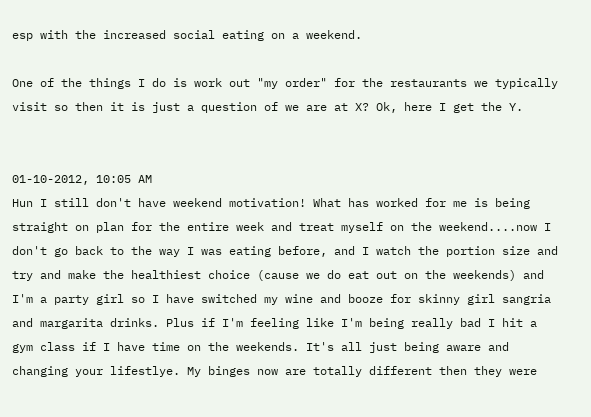esp with the increased social eating on a weekend.

One of the things I do is work out "my order" for the restaurants we typically visit so then it is just a question of we are at X? Ok, here I get the Y.


01-10-2012, 10:05 AM
Hun I still don't have weekend motivation! What has worked for me is being straight on plan for the entire week and treat myself on the weekend....now I don't go back to the way I was eating before, and I watch the portion size and try and make the healthiest choice (cause we do eat out on the weekends) and I'm a party girl so I have switched my wine and booze for skinny girl sangria and margarita drinks. Plus if I'm feeling like I'm being really bad I hit a gym class if I have time on the weekends. It's all just being aware and changing your lifestlye. My binges now are totally different then they were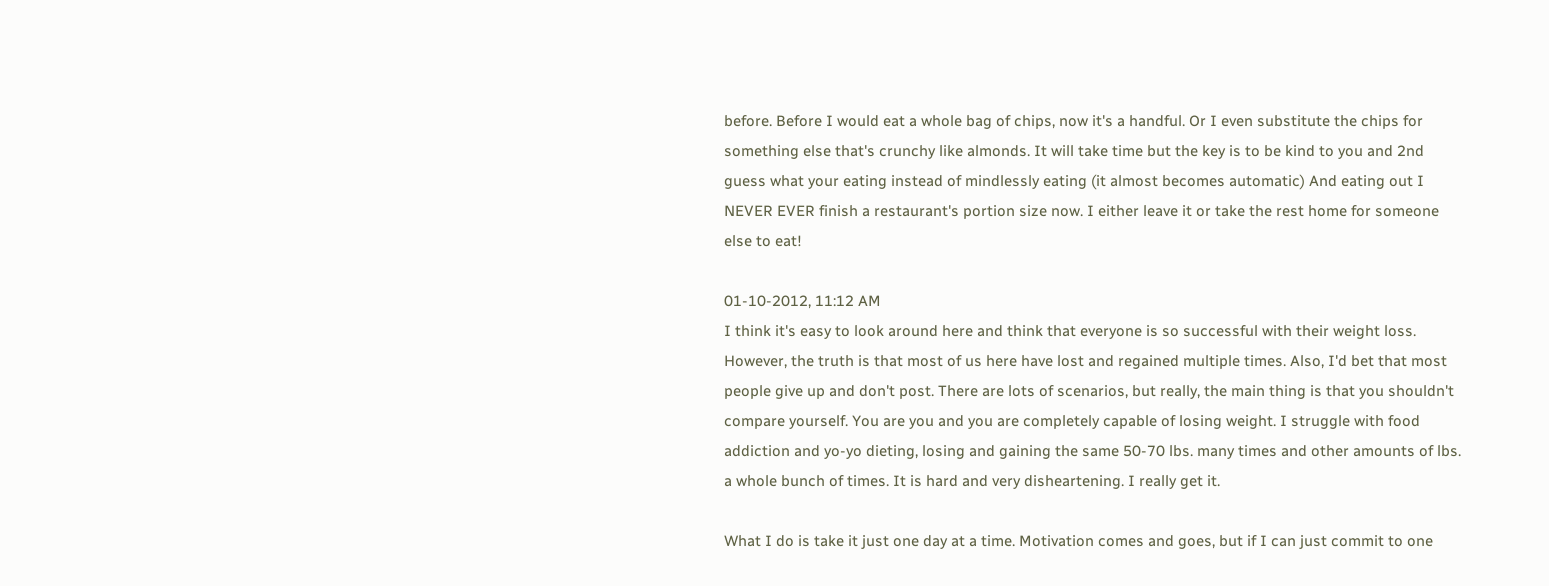before. Before I would eat a whole bag of chips, now it's a handful. Or I even substitute the chips for something else that's crunchy like almonds. It will take time but the key is to be kind to you and 2nd guess what your eating instead of mindlessly eating (it almost becomes automatic) And eating out I NEVER EVER finish a restaurant's portion size now. I either leave it or take the rest home for someone else to eat!

01-10-2012, 11:12 AM
I think it's easy to look around here and think that everyone is so successful with their weight loss. However, the truth is that most of us here have lost and regained multiple times. Also, I'd bet that most people give up and don't post. There are lots of scenarios, but really, the main thing is that you shouldn't compare yourself. You are you and you are completely capable of losing weight. I struggle with food addiction and yo-yo dieting, losing and gaining the same 50-70 lbs. many times and other amounts of lbs. a whole bunch of times. It is hard and very disheartening. I really get it.

What I do is take it just one day at a time. Motivation comes and goes, but if I can just commit to one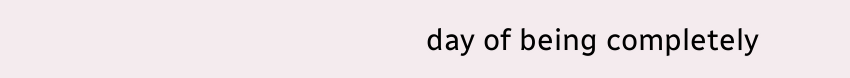day of being completely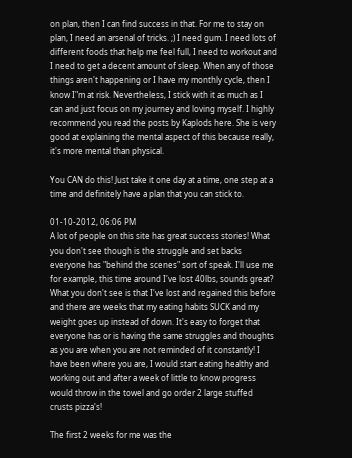on plan, then I can find success in that. For me to stay on plan, I need an arsenal of tricks. ;) I need gum. I need lots of different foods that help me feel full, I need to workout and I need to get a decent amount of sleep. When any of those things aren't happening or I have my monthly cycle, then I know I"m at risk. Nevertheless, I stick with it as much as I can and just focus on my journey and loving myself. I highly recommend you read the posts by Kaplods here. She is very good at explaining the mental aspect of this because really, it's more mental than physical.

You CAN do this! Just take it one day at a time, one step at a time and definitely have a plan that you can stick to.

01-10-2012, 06:06 PM
A lot of people on this site has great success stories! What you don't see though is the struggle and set backs everyone has "behind the scenes" sort of speak. I'll use me for example, this time around I've lost 40lbs, sounds great? What you don't see is that I've lost and regained this before and there are weeks that my eating habits SUCK and my weight goes up instead of down. It's easy to forget that everyone has or is having the same struggles and thoughts as you are when you are not reminded of it constantly! I have been where you are, I would start eating healthy and working out and after a week of little to know progress would throw in the towel and go order 2 large stuffed crusts pizza's!

The first 2 weeks for me was the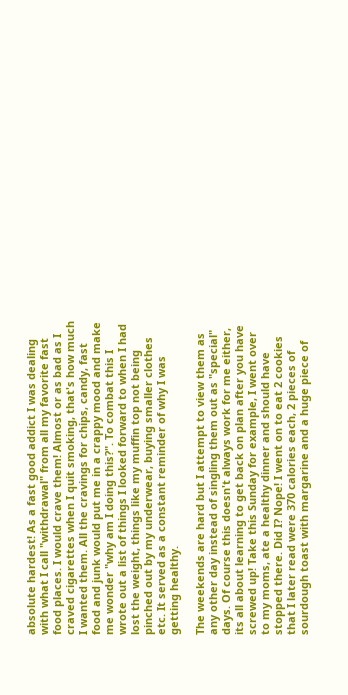absolute hardest! As a fast good addict I was dealing with what I call "withdrawal" from all my favorite fast food places. I would crave them! Almost or as bad as I craved cigarettes when I quit smoking, that's how much I wanted them. All the cravings for chips, candy, fast food and junk would put me in a crappy mood and make me wonder "why am I doing this?". To combat this I wrote out a list of things I looked forward to when I had lost the weight, things like my muffin top not being pinched out by my underwear, buying smaller clothes etc. It served as a constant reminder of why I was getting healthy.

The weekends are hard but I attempt to view them as any other day instead of singling them out as "special" days. Of course this doesn't always work for me either, its all about learning to get back on plan after you have screwed up! Take this Sunday for example, I went over to my moms, ate a healthy dinner and should have stopped there. Did I? Nope! I went on to eat 2 cookies that I later read were 370 calories each, 2 pieces of sourdough toast with margarine and a huge piece of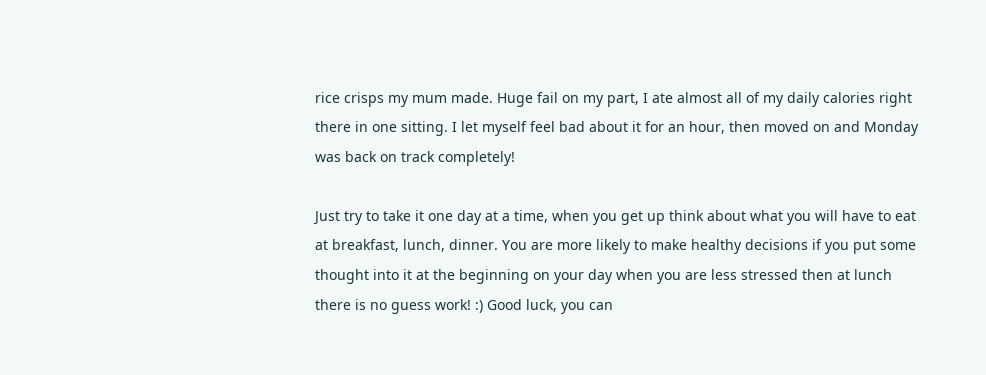rice crisps my mum made. Huge fail on my part, I ate almost all of my daily calories right there in one sitting. I let myself feel bad about it for an hour, then moved on and Monday was back on track completely!

Just try to take it one day at a time, when you get up think about what you will have to eat at breakfast, lunch, dinner. You are more likely to make healthy decisions if you put some thought into it at the beginning on your day when you are less stressed then at lunch there is no guess work! :) Good luck, you can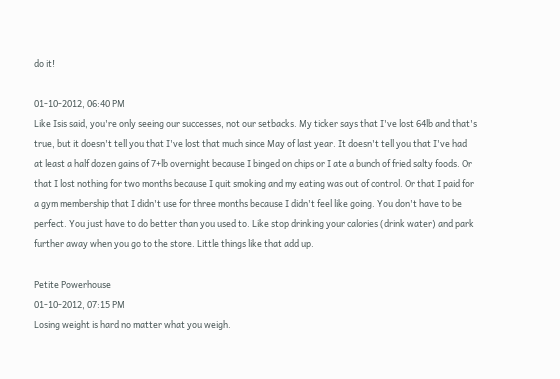do it!

01-10-2012, 06:40 PM
Like Isis said, you're only seeing our successes, not our setbacks. My ticker says that I've lost 64lb and that's true, but it doesn't tell you that I've lost that much since May of last year. It doesn't tell you that I've had at least a half dozen gains of 7+lb overnight because I binged on chips or I ate a bunch of fried salty foods. Or that I lost nothing for two months because I quit smoking and my eating was out of control. Or that I paid for a gym membership that I didn't use for three months because I didn't feel like going. You don't have to be perfect. You just have to do better than you used to. Like stop drinking your calories (drink water) and park further away when you go to the store. Little things like that add up.

Petite Powerhouse
01-10-2012, 07:15 PM
Losing weight is hard no matter what you weigh.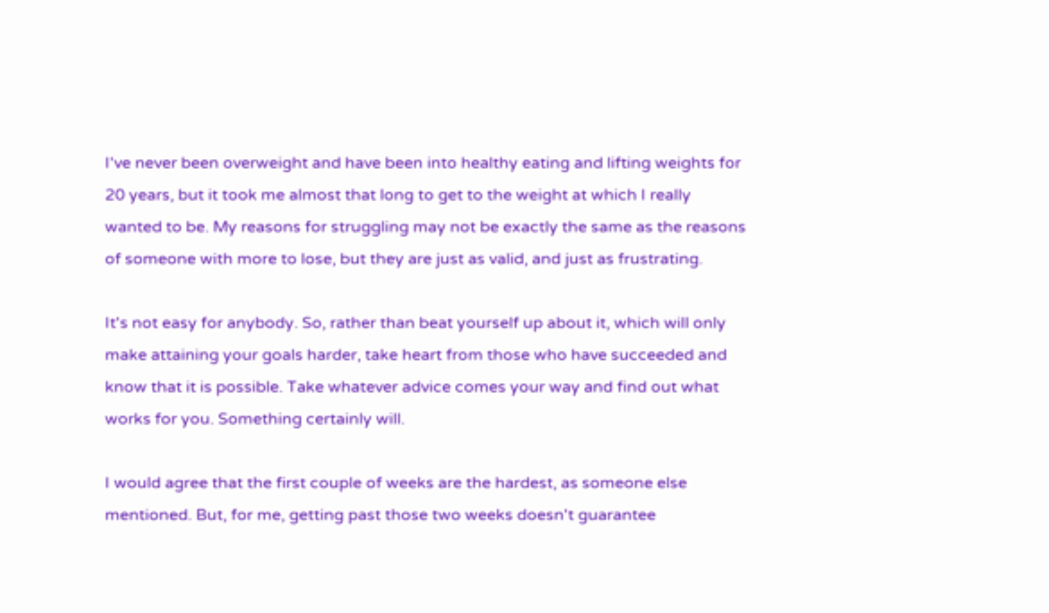I've never been overweight and have been into healthy eating and lifting weights for 20 years, but it took me almost that long to get to the weight at which I really wanted to be. My reasons for struggling may not be exactly the same as the reasons of someone with more to lose, but they are just as valid, and just as frustrating.

It's not easy for anybody. So, rather than beat yourself up about it, which will only make attaining your goals harder, take heart from those who have succeeded and know that it is possible. Take whatever advice comes your way and find out what works for you. Something certainly will.

I would agree that the first couple of weeks are the hardest, as someone else mentioned. But, for me, getting past those two weeks doesn't guarantee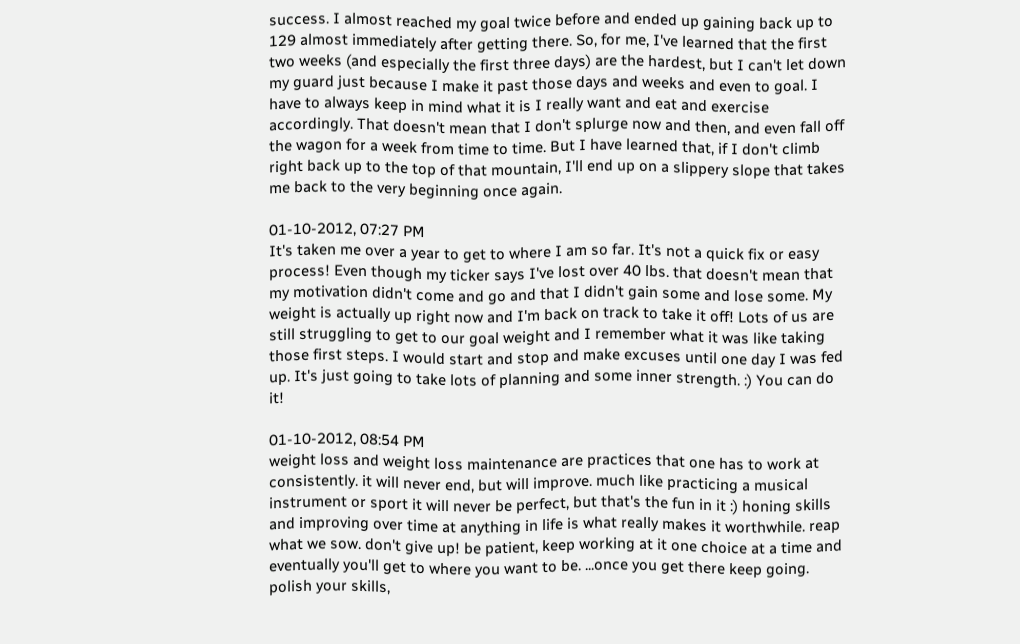success. I almost reached my goal twice before and ended up gaining back up to 129 almost immediately after getting there. So, for me, I've learned that the first two weeks (and especially the first three days) are the hardest, but I can't let down my guard just because I make it past those days and weeks and even to goal. I have to always keep in mind what it is I really want and eat and exercise accordingly. That doesn't mean that I don't splurge now and then, and even fall off the wagon for a week from time to time. But I have learned that, if I don't climb right back up to the top of that mountain, I'll end up on a slippery slope that takes me back to the very beginning once again.

01-10-2012, 07:27 PM
It's taken me over a year to get to where I am so far. It's not a quick fix or easy process! Even though my ticker says I've lost over 40 lbs. that doesn't mean that my motivation didn't come and go and that I didn't gain some and lose some. My weight is actually up right now and I'm back on track to take it off! Lots of us are still struggling to get to our goal weight and I remember what it was like taking those first steps. I would start and stop and make excuses until one day I was fed up. It's just going to take lots of planning and some inner strength. :) You can do it!

01-10-2012, 08:54 PM
weight loss and weight loss maintenance are practices that one has to work at consistently. it will never end, but will improve. much like practicing a musical instrument or sport it will never be perfect, but that's the fun in it :) honing skills and improving over time at anything in life is what really makes it worthwhile. reap what we sow. don't give up! be patient, keep working at it one choice at a time and eventually you'll get to where you want to be. ...once you get there keep going. polish your skills,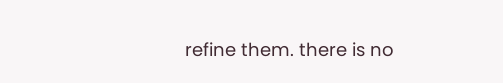refine them. there is no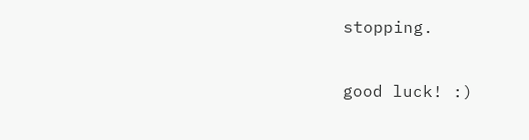stopping.

good luck! :)